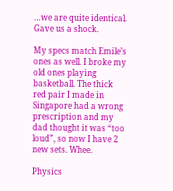…we are quite identical. Gave us a shock.

My specs match Emile’s ones as well. I broke my old ones playing basketball. The thick red pair I made in Singapore had a wrong prescription and my dad thought it was “too loud”, so now I have 2 new sets. Whee.

Physics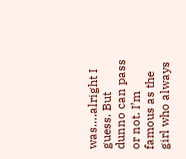was….alright I guess. But dunno can pass or not. I’m famous as the girl who always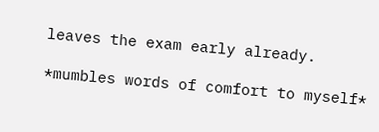leaves the exam early already.

*mumbles words of comfort to myself*